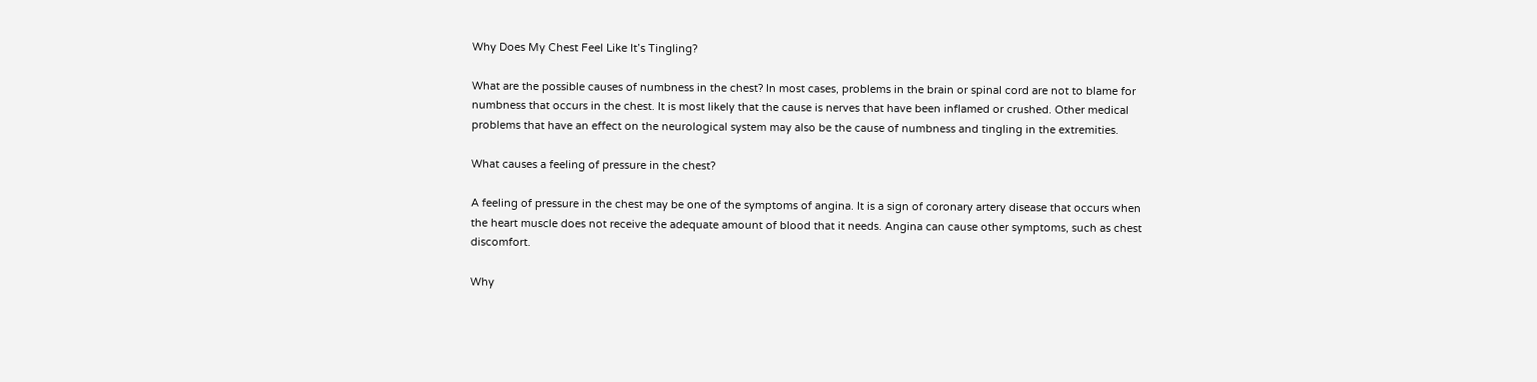Why Does My Chest Feel Like It’s Tingling?

What are the possible causes of numbness in the chest? In most cases, problems in the brain or spinal cord are not to blame for numbness that occurs in the chest. It is most likely that the cause is nerves that have been inflamed or crushed. Other medical problems that have an effect on the neurological system may also be the cause of numbness and tingling in the extremities.

What causes a feeling of pressure in the chest?

A feeling of pressure in the chest may be one of the symptoms of angina. It is a sign of coronary artery disease that occurs when the heart muscle does not receive the adequate amount of blood that it needs. Angina can cause other symptoms, such as chest discomfort.

Why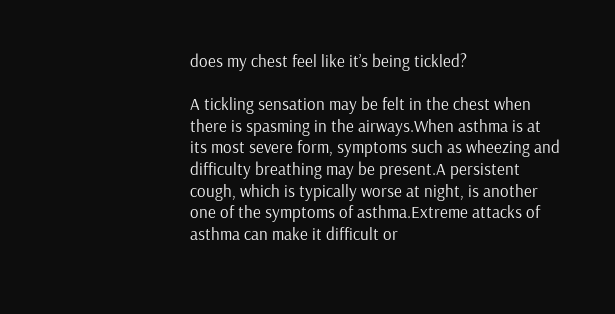does my chest feel like it’s being tickled?

A tickling sensation may be felt in the chest when there is spasming in the airways.When asthma is at its most severe form, symptoms such as wheezing and difficulty breathing may be present.A persistent cough, which is typically worse at night, is another one of the symptoms of asthma.Extreme attacks of asthma can make it difficult or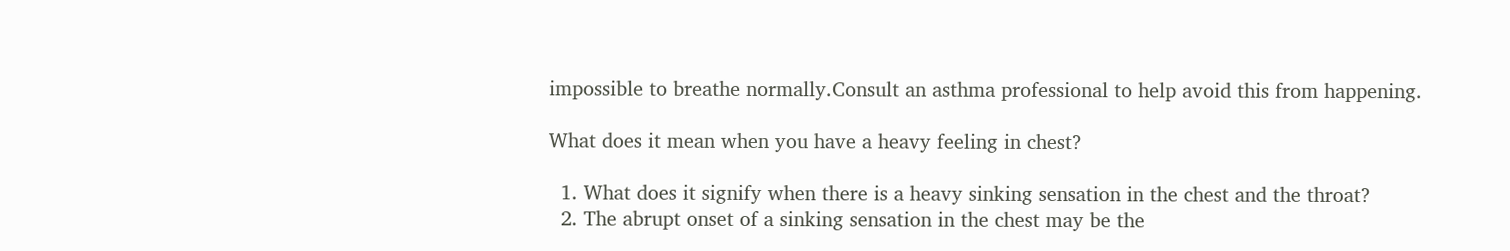impossible to breathe normally.Consult an asthma professional to help avoid this from happening.

What does it mean when you have a heavy feeling in chest?

  1. What does it signify when there is a heavy sinking sensation in the chest and the throat?
  2. The abrupt onset of a sinking sensation in the chest may be the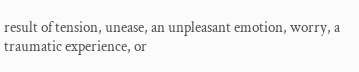result of tension, unease, an unpleasant emotion, worry, a traumatic experience, or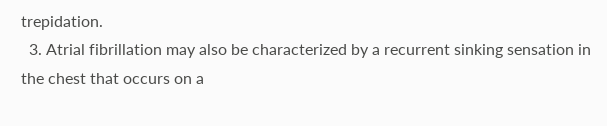trepidation.
  3. Atrial fibrillation may also be characterized by a recurrent sinking sensation in the chest that occurs on a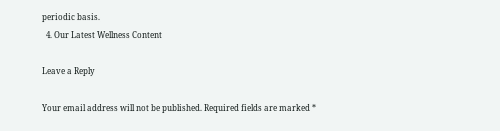periodic basis.
  4. Our Latest Wellness Content

Leave a Reply

Your email address will not be published. Required fields are marked *